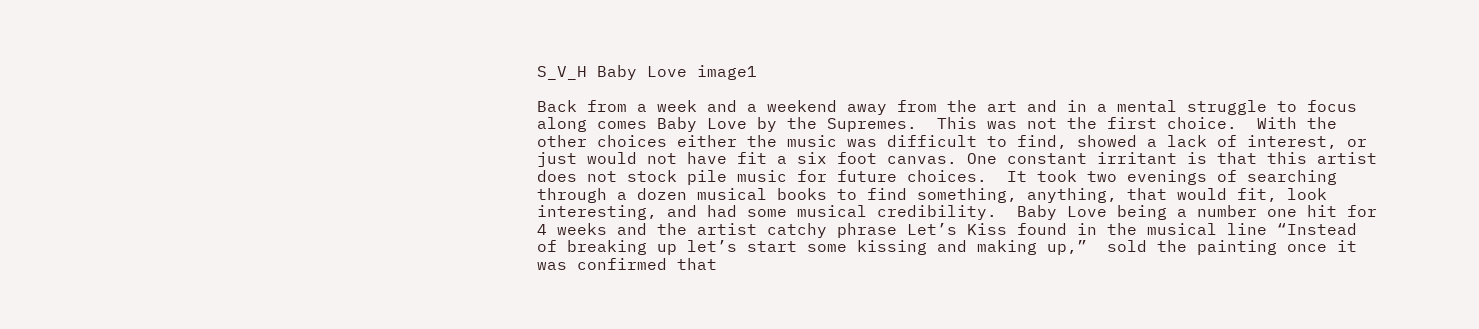S_V_H Baby Love image1

Back from a week and a weekend away from the art and in a mental struggle to focus along comes Baby Love by the Supremes.  This was not the first choice.  With the other choices either the music was difficult to find, showed a lack of interest, or just would not have fit a six foot canvas. One constant irritant is that this artist does not stock pile music for future choices.  It took two evenings of searching through a dozen musical books to find something, anything, that would fit, look interesting, and had some musical credibility.  Baby Love being a number one hit for 4 weeks and the artist catchy phrase Let’s Kiss found in the musical line “Instead of breaking up let’s start some kissing and making up,”  sold the painting once it was confirmed that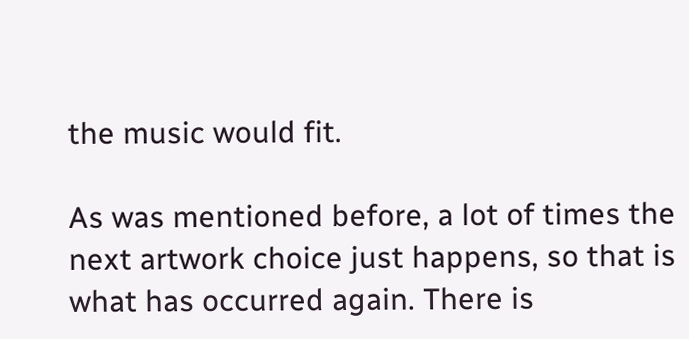the music would fit.

As was mentioned before, a lot of times the next artwork choice just happens, so that is what has occurred again. There is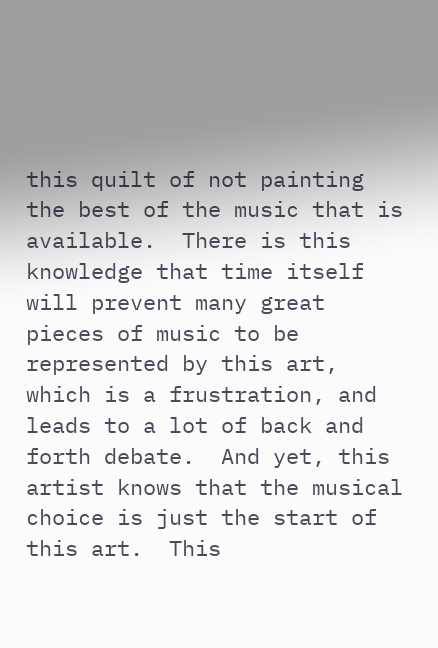this quilt of not painting the best of the music that is available.  There is this knowledge that time itself will prevent many great pieces of music to be represented by this art, which is a frustration, and leads to a lot of back and forth debate.  And yet, this artist knows that the musical choice is just the start of this art.  This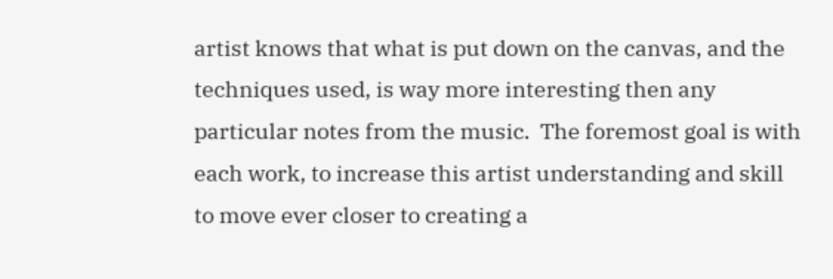artist knows that what is put down on the canvas, and the techniques used, is way more interesting then any particular notes from the music.  The foremost goal is with each work, to increase this artist understanding and skill to move ever closer to creating a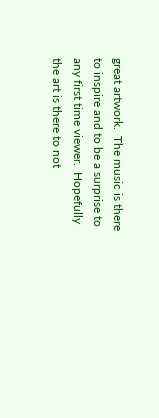great artwork.  The music is there to inspire and to be a surprise to any first time viewer.  Hopefully the art is there to not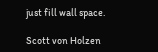just fill wall space.

Scott von Holzen